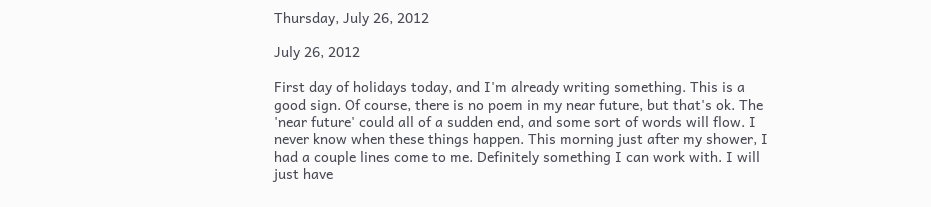Thursday, July 26, 2012

July 26, 2012

First day of holidays today, and I'm already writing something. This is a good sign. Of course, there is no poem in my near future, but that's ok. The 'near future' could all of a sudden end, and some sort of words will flow. I never know when these things happen. This morning just after my shower, I had a couple lines come to me. Definitely something I can work with. I will just have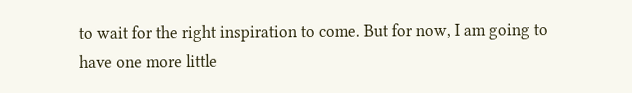to wait for the right inspiration to come. But for now, I am going to have one more little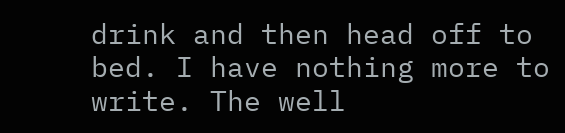drink and then head off to bed. I have nothing more to write. The well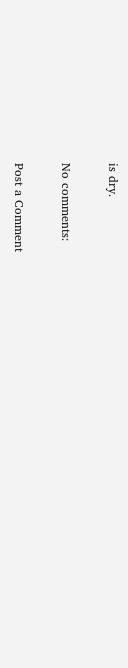is dry.

No comments:

Post a Comment